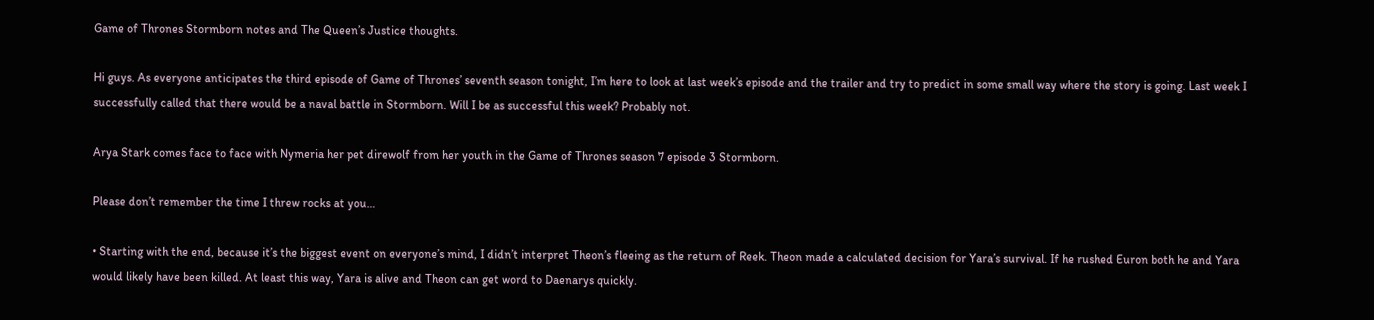Game of Thrones Stormborn notes and The Queen’s Justice thoughts.

Hi guys. As everyone anticipates the third episode of Game of Thrones’ seventh season tonight, I’m here to look at last week’s episode and the trailer and try to predict in some small way where the story is going. Last week I successfully called that there would be a naval battle in Stormborn. Will I be as successful this week? Probably not.

Arya Stark comes face to face with Nymeria her pet direwolf from her youth in the Game of Thrones season 7 episode 3 Stormborn.

Please don’t remember the time I threw rocks at you…

• Starting with the end, because it’s the biggest event on everyone’s mind, I didn’t interpret Theon’s fleeing as the return of Reek. Theon made a calculated decision for Yara’s survival. If he rushed Euron both he and Yara would likely have been killed. At least this way, Yara is alive and Theon can get word to Daenarys quickly.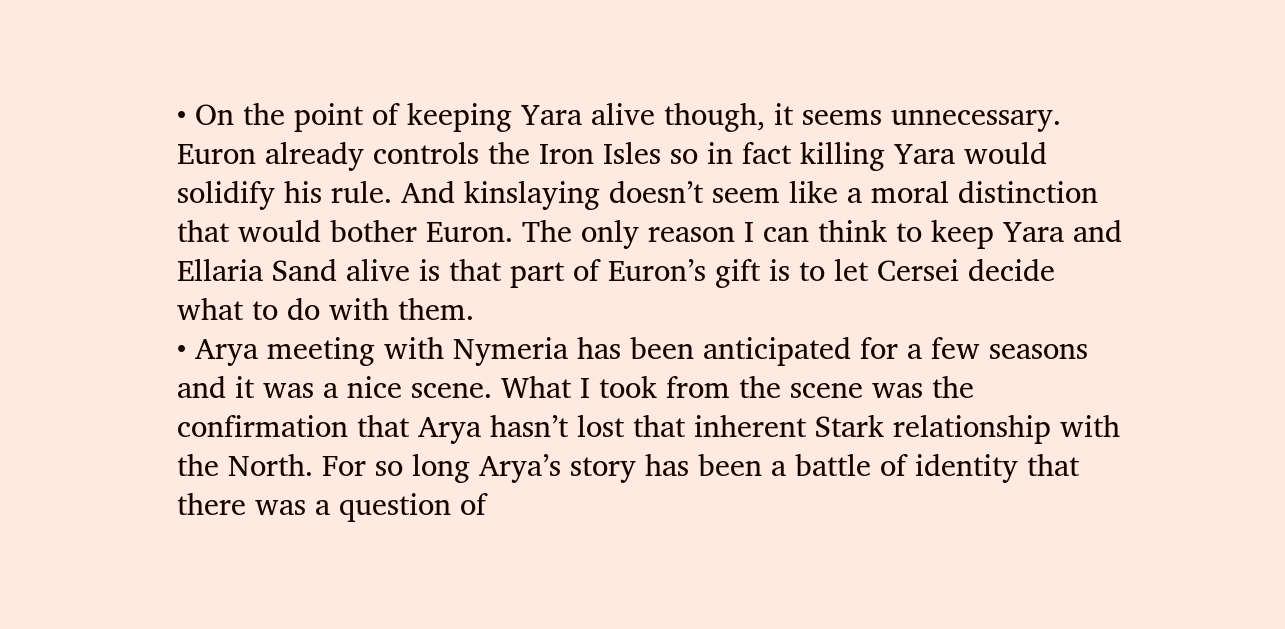• On the point of keeping Yara alive though, it seems unnecessary. Euron already controls the Iron Isles so in fact killing Yara would solidify his rule. And kinslaying doesn’t seem like a moral distinction that would bother Euron. The only reason I can think to keep Yara and Ellaria Sand alive is that part of Euron’s gift is to let Cersei decide what to do with them.
• Arya meeting with Nymeria has been anticipated for a few seasons and it was a nice scene. What I took from the scene was the confirmation that Arya hasn’t lost that inherent Stark relationship with the North. For so long Arya’s story has been a battle of identity that there was a question of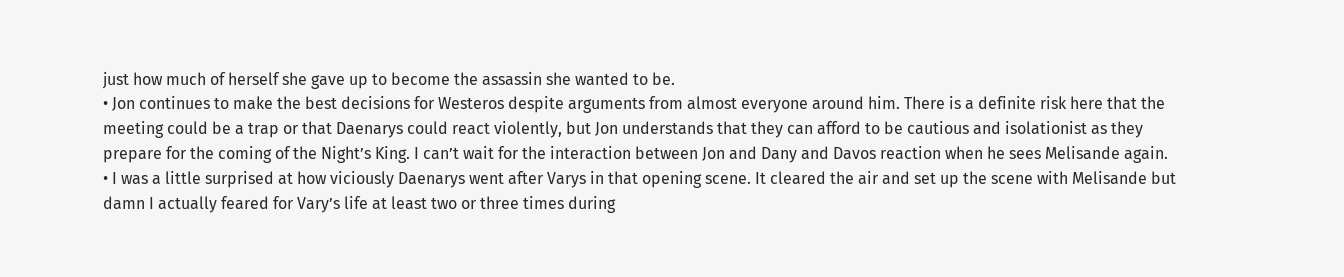just how much of herself she gave up to become the assassin she wanted to be.
• Jon continues to make the best decisions for Westeros despite arguments from almost everyone around him. There is a definite risk here that the meeting could be a trap or that Daenarys could react violently, but Jon understands that they can afford to be cautious and isolationist as they prepare for the coming of the Night’s King. I can’t wait for the interaction between Jon and Dany and Davos reaction when he sees Melisande again.
• I was a little surprised at how viciously Daenarys went after Varys in that opening scene. It cleared the air and set up the scene with Melisande but damn I actually feared for Vary’s life at least two or three times during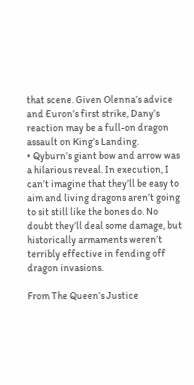that scene. Given Olenna’s advice and Euron’s first strike, Dany’s reaction may be a full-on dragon assault on King’s Landing.
• Qyburn’s giant bow and arrow was a hilarious reveal. In execution, I can’t imagine that they’ll be easy to aim and living dragons aren’t going to sit still like the bones do. No doubt they’ll deal some damage, but historically armaments weren’t terribly effective in fending off dragon invasions.

From The Queen’s Justice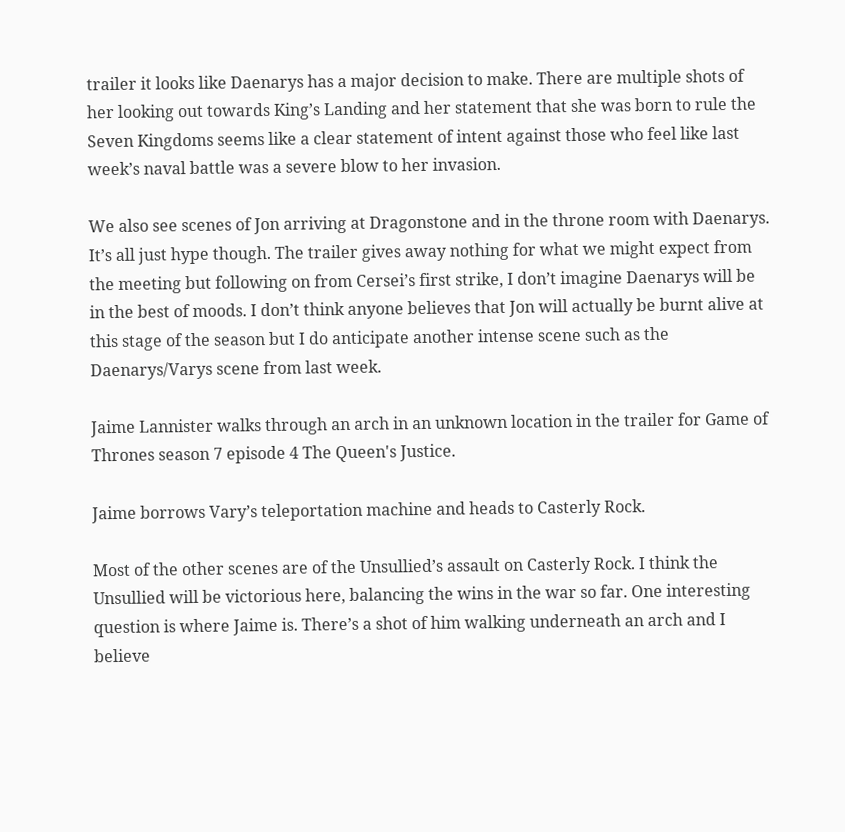trailer it looks like Daenarys has a major decision to make. There are multiple shots of her looking out towards King’s Landing and her statement that she was born to rule the Seven Kingdoms seems like a clear statement of intent against those who feel like last week’s naval battle was a severe blow to her invasion.

We also see scenes of Jon arriving at Dragonstone and in the throne room with Daenarys. It’s all just hype though. The trailer gives away nothing for what we might expect from the meeting but following on from Cersei’s first strike, I don’t imagine Daenarys will be in the best of moods. I don’t think anyone believes that Jon will actually be burnt alive at this stage of the season but I do anticipate another intense scene such as the Daenarys/Varys scene from last week.

Jaime Lannister walks through an arch in an unknown location in the trailer for Game of Thrones season 7 episode 4 The Queen's Justice.

Jaime borrows Vary’s teleportation machine and heads to Casterly Rock.

Most of the other scenes are of the Unsullied’s assault on Casterly Rock. I think the Unsullied will be victorious here, balancing the wins in the war so far. One interesting question is where Jaime is. There’s a shot of him walking underneath an arch and I believe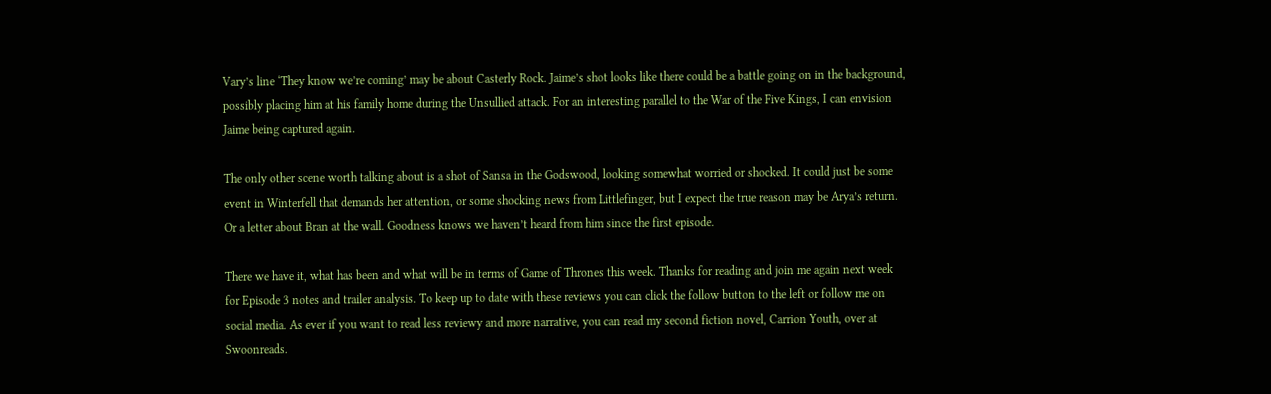Vary’s line ‘They know we’re coming’ may be about Casterly Rock. Jaime’s shot looks like there could be a battle going on in the background, possibly placing him at his family home during the Unsullied attack. For an interesting parallel to the War of the Five Kings, I can envision Jaime being captured again.

The only other scene worth talking about is a shot of Sansa in the Godswood, looking somewhat worried or shocked. It could just be some event in Winterfell that demands her attention, or some shocking news from Littlefinger, but I expect the true reason may be Arya’s return. Or a letter about Bran at the wall. Goodness knows we haven’t heard from him since the first episode.

There we have it, what has been and what will be in terms of Game of Thrones this week. Thanks for reading and join me again next week for Episode 3 notes and trailer analysis. To keep up to date with these reviews you can click the follow button to the left or follow me on social media. As ever if you want to read less reviewy and more narrative, you can read my second fiction novel, Carrion Youth, over at Swoonreads.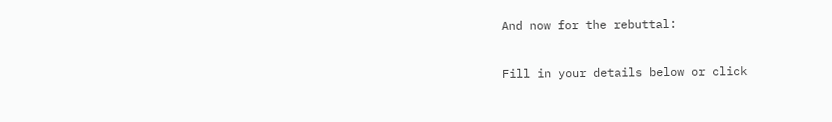And now for the rebuttal:

Fill in your details below or click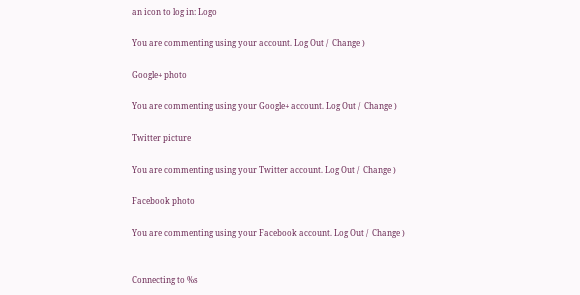an icon to log in: Logo

You are commenting using your account. Log Out /  Change )

Google+ photo

You are commenting using your Google+ account. Log Out /  Change )

Twitter picture

You are commenting using your Twitter account. Log Out /  Change )

Facebook photo

You are commenting using your Facebook account. Log Out /  Change )


Connecting to %s